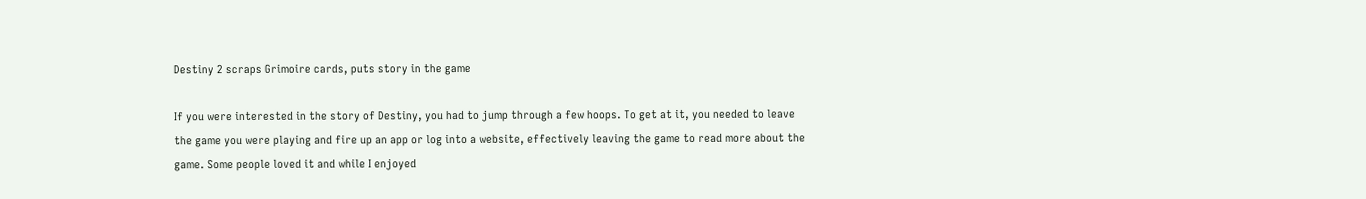Destiny 2 scraps Grimoire cards, puts story in the game

If you were interested in the story of Destiny, you had to jump through a few hoops. To get at it, you needed to leave the game you were playing and fire up an app or log into a website, effectively leaving the game to read more about the game. Some people loved it and while I enjoyed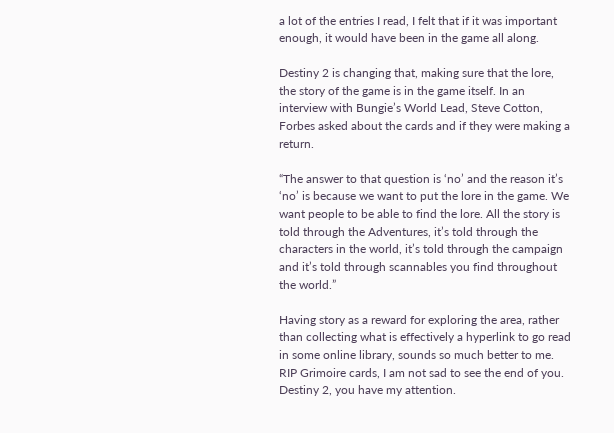a lot of the entries I read, I felt that if it was important enough, it would have been in the game all along.

Destiny 2 is changing that, making sure that the lore, the story of the game is in the game itself. In an interview with Bungie’s World Lead, Steve Cotton, Forbes asked about the cards and if they were making a return.

“The answer to that question is ‘no’ and the reason it’s ‘no’ is because we want to put the lore in the game. We want people to be able to find the lore. All the story is told through the Adventures, it’s told through the characters in the world, it’s told through the campaign and it’s told through scannables you find throughout the world.”

Having story as a reward for exploring the area, rather than collecting what is effectively a hyperlink to go read in some online library, sounds so much better to me. RIP Grimoire cards, I am not sad to see the end of you. Destiny 2, you have my attention.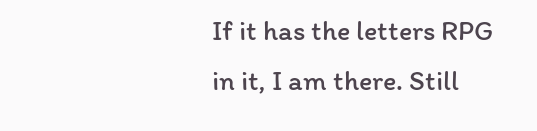If it has the letters RPG in it, I am there. Still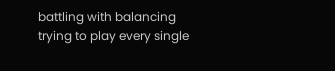battling with balancing trying to play every single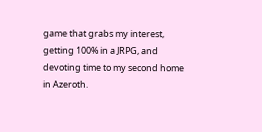game that grabs my interest, getting 100% in a JRPG, and devoting time to my second home in Azeroth.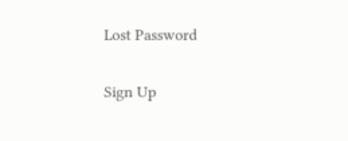Lost Password

Sign Up